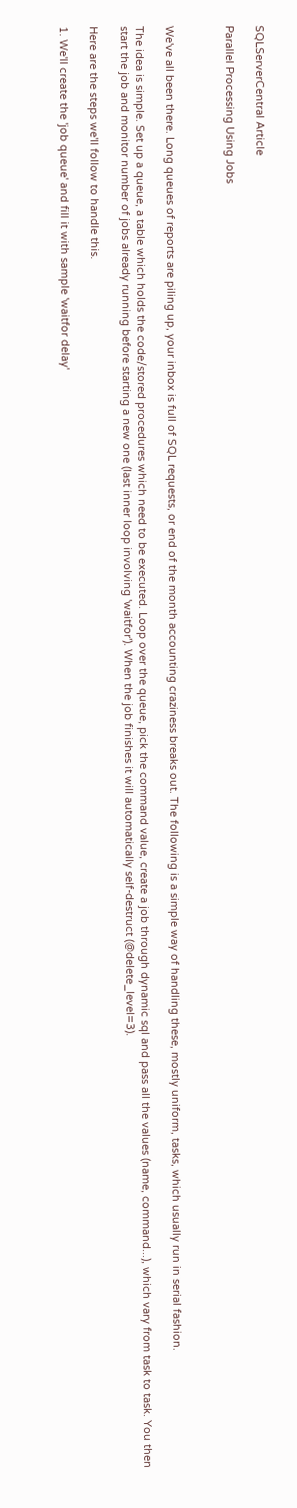SQLServerCentral Article

Parallel Processing Using Jobs



We've all been there. Long queues of reports are piling up, your inbox is full of SQL requests, or end of the month accounting craziness breaks out. The following is a simple way of handling these, mostly uniform, tasks, which usually run in serial fashion.

The idea is simple. Set up a queue, a table which holds the code/stored procedures which need to be executed. Loop over the queue, pick the command value, create a job through dynamic sql and pass all the values (name, command...), which vary from task to task. You then start the job and monitor number of jobs already running before starting a new one (last inner loop involving 'waitfor'). When the job finishes it will automatically self-destruct (@delete_level=3).

Here are the steps we'll follow to handle this.

1. We'll create the 'job queue' and fill it with sample 'waitfor delay'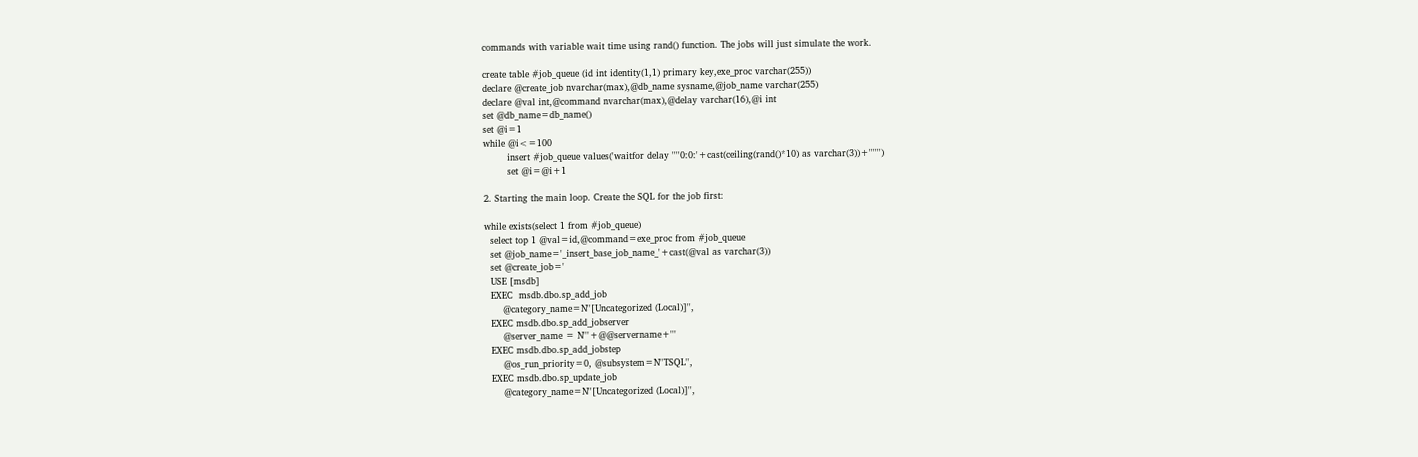commands with variable wait time using rand() function. The jobs will just simulate the work.

create table #job_queue (id int identity(1,1) primary key,exe_proc varchar(255))
declare @create_job nvarchar(max),@db_name sysname,@job_name varchar(255)
declare @val int,@command nvarchar(max),@delay varchar(16),@i int
set @db_name=db_name()
set @i=1
while @i<=100
        insert #job_queue values('waitfor delay ''''0:0:'+cast(ceiling(rand()*10) as varchar(3))+'''''')
        set @i=@i+1

2. Starting the main loop. Create the SQL for the job first:

while exists(select 1 from #job_queue)
  select top 1 @val=id,@command=exe_proc from #job_queue
  set @job_name='_insert_base_job_name_'+cast(@val as varchar(3))
  set @create_job='
  USE [msdb]
  EXEC  msdb.dbo.sp_add_job
      @category_name=N''[Uncategorized (Local)]'',
  EXEC msdb.dbo.sp_add_jobserver
      @server_name = N'''+@@servername+'''
  EXEC msdb.dbo.sp_add_jobstep
      @os_run_priority=0, @subsystem=N''TSQL'',
  EXEC msdb.dbo.sp_update_job
      @category_name=N''[Uncategorized (Local)]'',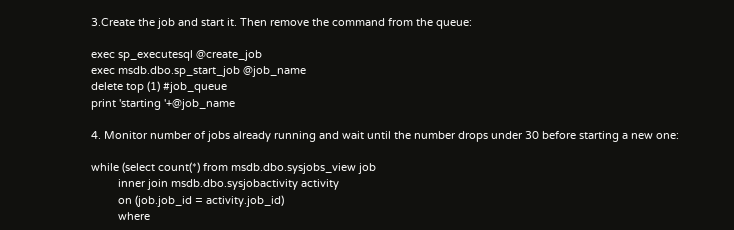3.Create the job and start it. Then remove the command from the queue:

exec sp_executesql @create_job
exec msdb.dbo.sp_start_job @job_name
delete top (1) #job_queue
print 'starting '+@job_name

4. Monitor number of jobs already running and wait until the number drops under 30 before starting a new one:

while (select count(*) from msdb.dbo.sysjobs_view job
         inner join msdb.dbo.sysjobactivity activity
         on (job.job_id = activity.job_id)
         where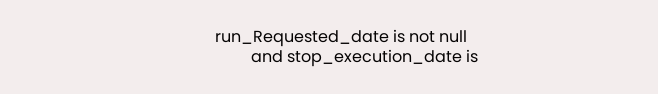run_Requested_date is not null
         and stop_execution_date is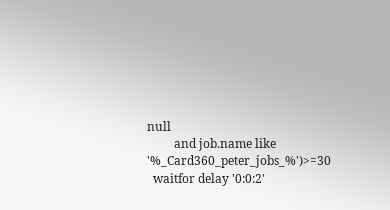null
         and job.name like  '%_Card360_peter_jobs_%')>=30
  waitfor delay '0:0:2'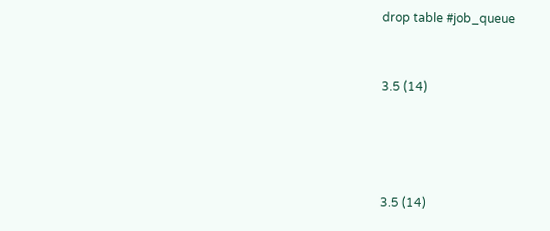drop table #job_queue


3.5 (14)




3.5 (14)